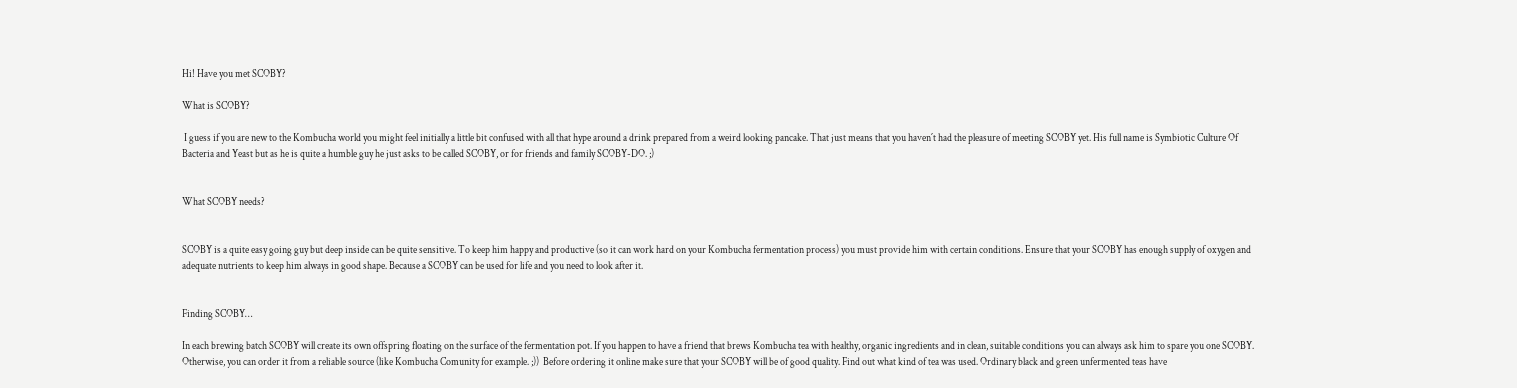Hi! Have you met SCOBY?

What is SCOBY?

 I guess if you are new to the Kombucha world you might feel initially a little bit confused with all that hype around a drink prepared from a weird looking pancake. That just means that you haven´t had the pleasure of meeting SCOBY yet. His full name is Symbiotic Culture Of Bacteria and Yeast but as he is quite a humble guy he just asks to be called SCOBY, or for friends and family SCOBY-DO. ;)


What SCOBY needs?


SCOBY is a quite easy going guy but deep inside can be quite sensitive. To keep him happy and productive (so it can work hard on your Kombucha fermentation process) you must provide him with certain conditions. Ensure that your SCOBY has enough supply of oxygen and adequate nutrients to keep him always in good shape. Because a SCOBY can be used for life and you need to look after it.


Finding SCOBY…

In each brewing batch SCOBY will create its own offspring floating on the surface of the fermentation pot. If you happen to have a friend that brews Kombucha tea with healthy, organic ingredients and in clean, suitable conditions you can always ask him to spare you one SCOBY. Otherwise, you can order it from a reliable source (like Kombucha Comunity for example. ;))  Before ordering it online make sure that your SCOBY will be of good quality. Find out what kind of tea was used. Ordinary black and green unfermented teas have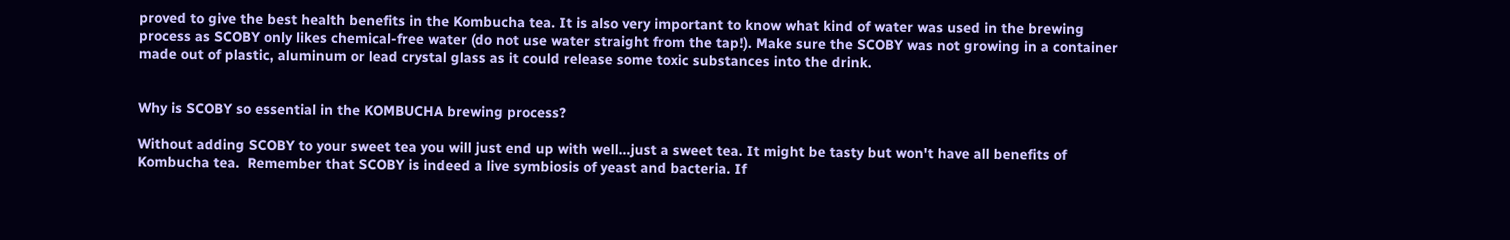proved to give the best health benefits in the Kombucha tea. It is also very important to know what kind of water was used in the brewing process as SCOBY only likes chemical-free water (do not use water straight from the tap!). Make sure the SCOBY was not growing in a container made out of plastic, aluminum or lead crystal glass as it could release some toxic substances into the drink.


Why is SCOBY so essential in the KOMBUCHA brewing process?

Without adding SCOBY to your sweet tea you will just end up with well…just a sweet tea. It might be tasty but won't have all benefits of Kombucha tea.  Remember that SCOBY is indeed a live symbiosis of yeast and bacteria. If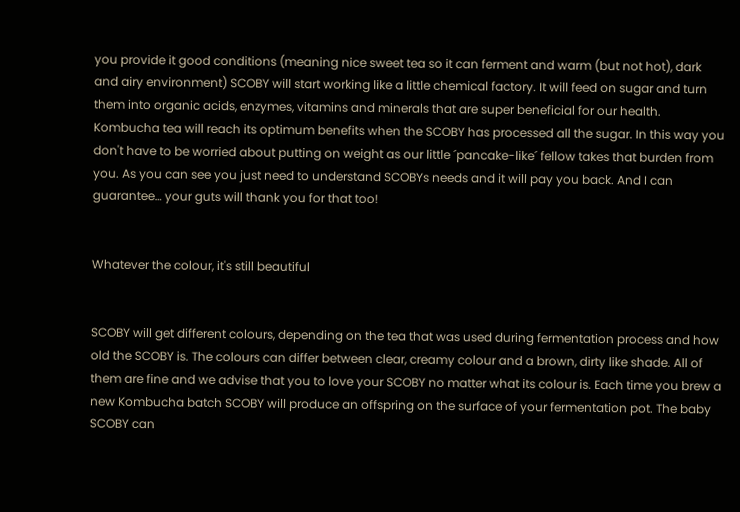you provide it good conditions (meaning nice sweet tea so it can ferment and warm (but not hot), dark and airy environment) SCOBY will start working like a little chemical factory. It will feed on sugar and turn them into organic acids, enzymes, vitamins and minerals that are super beneficial for our health. Kombucha tea will reach its optimum benefits when the SCOBY has processed all the sugar. In this way you don't have to be worried about putting on weight as our little ´pancake-like´ fellow takes that burden from you. As you can see you just need to understand SCOBYs needs and it will pay you back. And I can guarantee… your guts will thank you for that too!


Whatever the colour, it's still beautiful


SCOBY will get different colours, depending on the tea that was used during fermentation process and how old the SCOBY is. The colours can differ between clear, creamy colour and a brown, dirty like shade. All of them are fine and we advise that you to love your SCOBY no matter what its colour is. Each time you brew a new Kombucha batch SCOBY will produce an offspring on the surface of your fermentation pot. The baby SCOBY can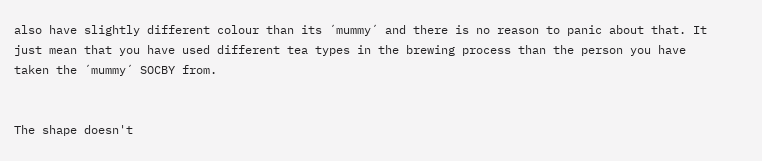also have slightly different colour than its ´mummy´ and there is no reason to panic about that. It just mean that you have used different tea types in the brewing process than the person you have taken the ´mummy´ SOCBY from.


The shape doesn't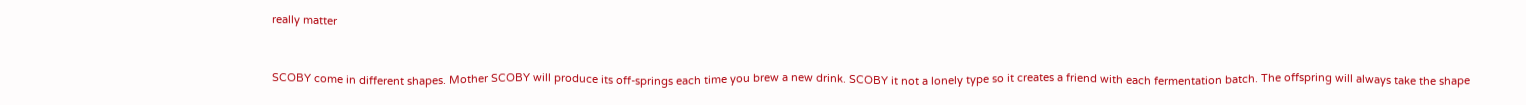really matter


SCOBY come in different shapes. Mother SCOBY will produce its off-springs each time you brew a new drink. SCOBY it not a lonely type so it creates a friend with each fermentation batch. The offspring will always take the shape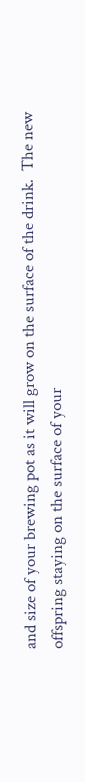and size of your brewing pot as it will grow on the surface of the drink.  The new offspring staying on the surface of your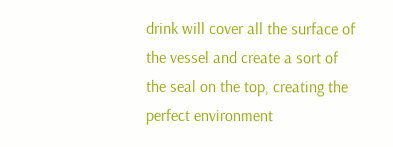drink will cover all the surface of the vessel and create a sort of the seal on the top, creating the perfect environment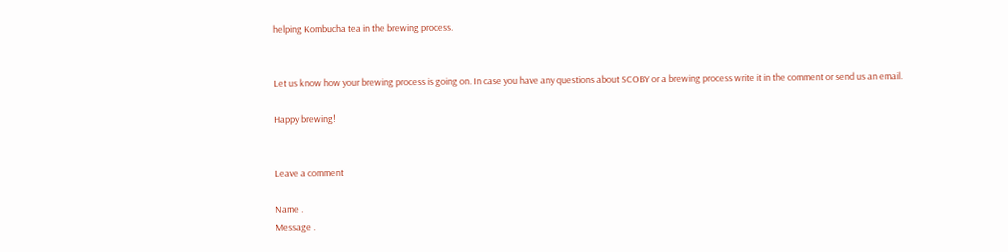helping Kombucha tea in the brewing process.


Let us know how your brewing process is going on. In case you have any questions about SCOBY or a brewing process write it in the comment or send us an email.

Happy brewing!


Leave a comment

Name .
Message .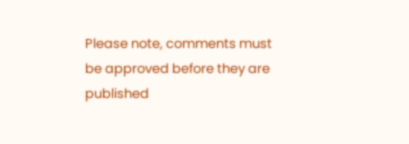Please note, comments must be approved before they are published